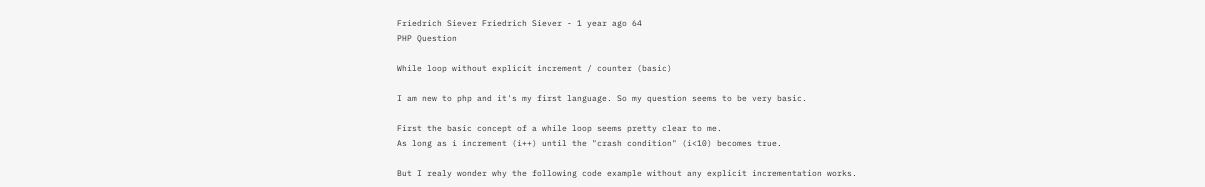Friedrich Siever Friedrich Siever - 1 year ago 64
PHP Question

While loop without explicit increment / counter (basic)

I am new to php and it's my first language. So my question seems to be very basic.

First the basic concept of a while loop seems pretty clear to me.
As long as i increment (i++) until the "crash condition" (i<10) becomes true.

But I realy wonder why the following code example without any explicit incrementation works.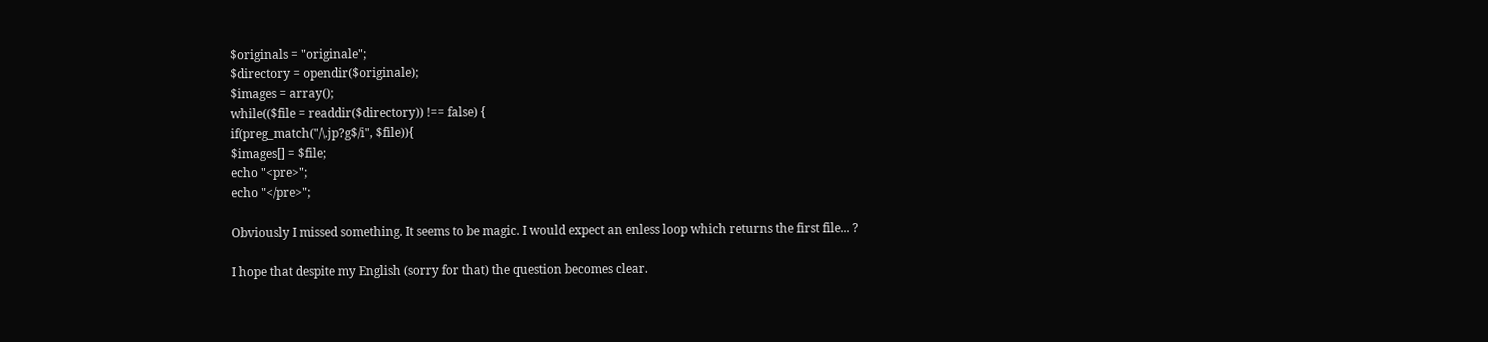$originals = "originale";
$directory = opendir($originale);
$images = array();
while(($file = readdir($directory)) !== false) {
if(preg_match("/\.jp?g$/i", $file)){
$images[] = $file;
echo "<pre>";
echo "</pre>";

Obviously I missed something. It seems to be magic. I would expect an enless loop which returns the first file... ?

I hope that despite my English (sorry for that) the question becomes clear.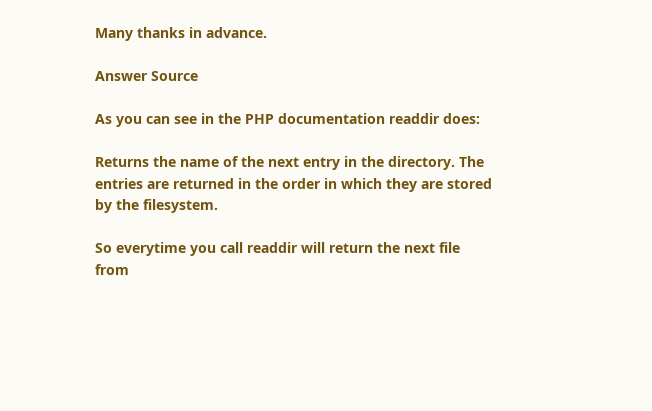Many thanks in advance.

Answer Source

As you can see in the PHP documentation readdir does:

Returns the name of the next entry in the directory. The entries are returned in the order in which they are stored by the filesystem.

So everytime you call readdir will return the next file from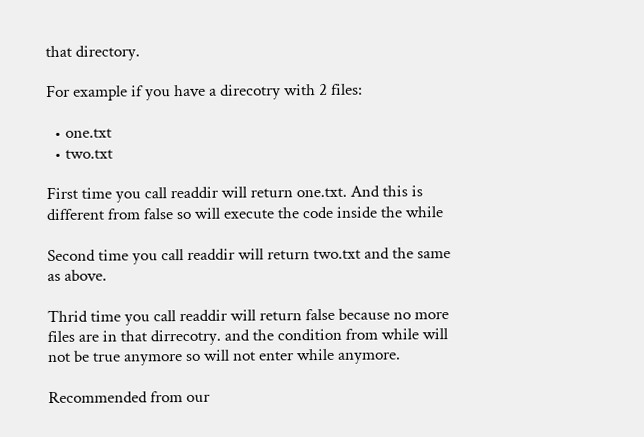that directory.

For example if you have a direcotry with 2 files:

  • one.txt
  • two.txt

First time you call readdir will return one.txt. And this is different from false so will execute the code inside the while

Second time you call readdir will return two.txt and the same as above.

Thrid time you call readdir will return false because no more files are in that dirrecotry. and the condition from while will not be true anymore so will not enter while anymore.

Recommended from our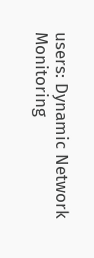users: Dynamic Network Monitoring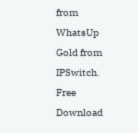from WhatsUp Gold from IPSwitch. Free Download